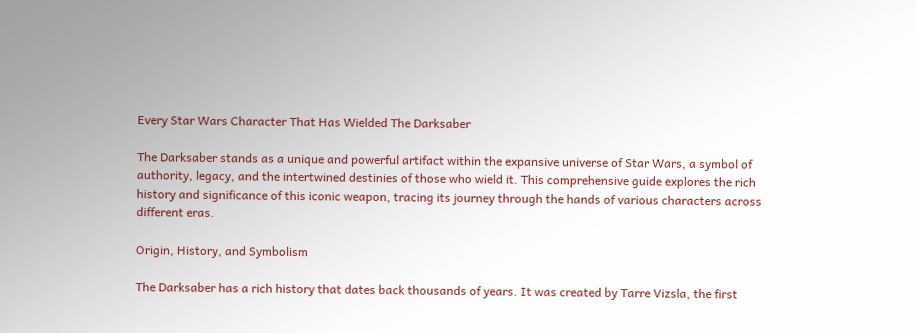Every Star Wars Character That Has Wielded The Darksaber

The Darksaber stands as a unique and powerful artifact within the expansive universe of Star Wars, a symbol of authority, legacy, and the intertwined destinies of those who wield it. This comprehensive guide explores the rich history and significance of this iconic weapon, tracing its journey through the hands of various characters across different eras.

Origin, History, and Symbolism

The Darksaber has a rich history that dates back thousands of years. It was created by Tarre Vizsla, the first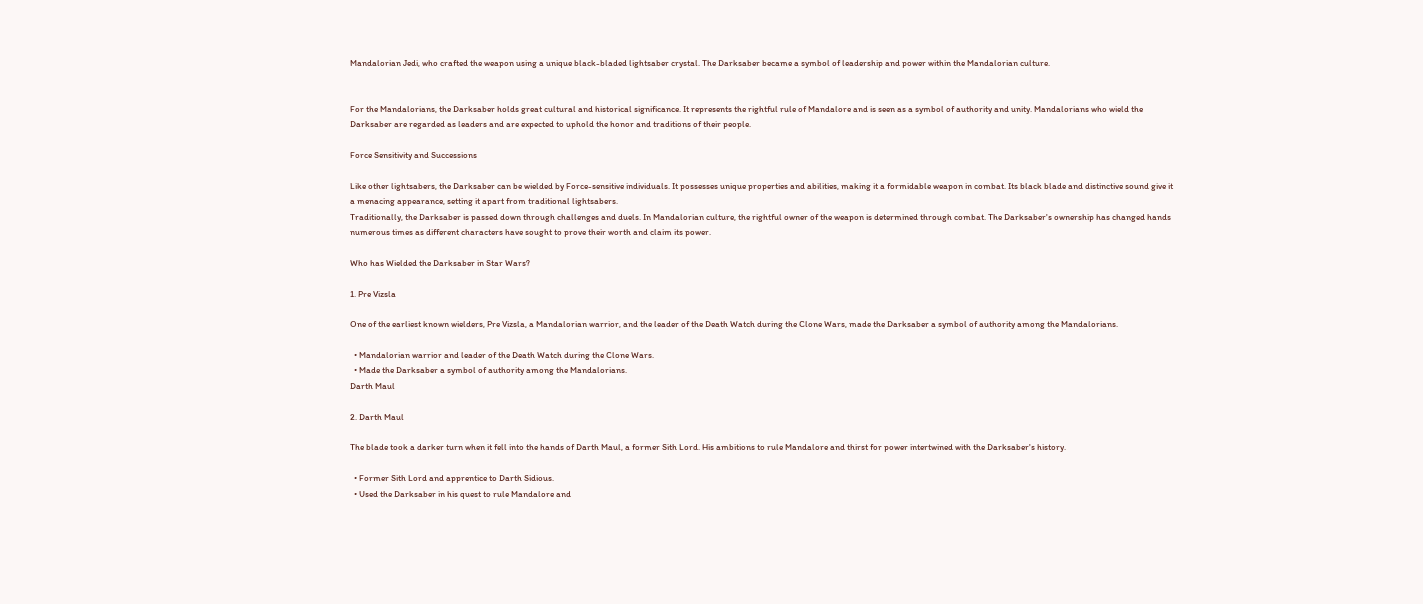Mandalorian Jedi, who crafted the weapon using a unique black-bladed lightsaber crystal. The Darksaber became a symbol of leadership and power within the Mandalorian culture.


For the Mandalorians, the Darksaber holds great cultural and historical significance. It represents the rightful rule of Mandalore and is seen as a symbol of authority and unity. Mandalorians who wield the Darksaber are regarded as leaders and are expected to uphold the honor and traditions of their people.

Force Sensitivity and Successions

Like other lightsabers, the Darksaber can be wielded by Force-sensitive individuals. It possesses unique properties and abilities, making it a formidable weapon in combat. Its black blade and distinctive sound give it a menacing appearance, setting it apart from traditional lightsabers.
Traditionally, the Darksaber is passed down through challenges and duels. In Mandalorian culture, the rightful owner of the weapon is determined through combat. The Darksaber's ownership has changed hands numerous times as different characters have sought to prove their worth and claim its power.

Who has Wielded the Darksaber in Star Wars?

1. Pre Vizsla

One of the earliest known wielders, Pre Vizsla, a Mandalorian warrior, and the leader of the Death Watch during the Clone Wars, made the Darksaber a symbol of authority among the Mandalorians.

  • Mandalorian warrior and leader of the Death Watch during the Clone Wars.
  • Made the Darksaber a symbol of authority among the Mandalorians.
Darth Maul

2. Darth Maul

The blade took a darker turn when it fell into the hands of Darth Maul, a former Sith Lord. His ambitions to rule Mandalore and thirst for power intertwined with the Darksaber's history.

  • Former Sith Lord and apprentice to Darth Sidious.
  • Used the Darksaber in his quest to rule Mandalore and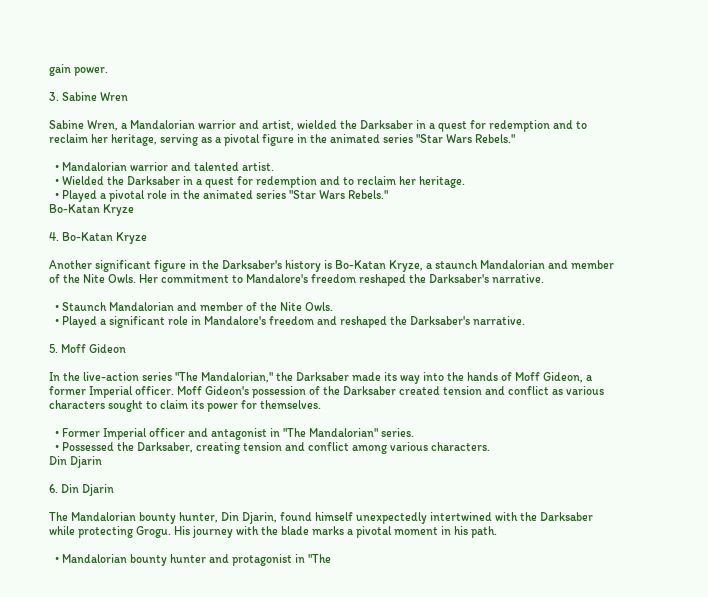gain power.

3. Sabine Wren

Sabine Wren, a Mandalorian warrior and artist, wielded the Darksaber in a quest for redemption and to reclaim her heritage, serving as a pivotal figure in the animated series "Star Wars Rebels."

  • Mandalorian warrior and talented artist.
  • Wielded the Darksaber in a quest for redemption and to reclaim her heritage.
  • Played a pivotal role in the animated series "Star Wars Rebels."
Bo-Katan Kryze

4. Bo-Katan Kryze

Another significant figure in the Darksaber's history is Bo-Katan Kryze, a staunch Mandalorian and member of the Nite Owls. Her commitment to Mandalore's freedom reshaped the Darksaber's narrative.

  • Staunch Mandalorian and member of the Nite Owls.
  • Played a significant role in Mandalore's freedom and reshaped the Darksaber's narrative.

5. Moff Gideon

In the live-action series "The Mandalorian," the Darksaber made its way into the hands of Moff Gideon, a former Imperial officer. Moff Gideon's possession of the Darksaber created tension and conflict as various characters sought to claim its power for themselves.

  • Former Imperial officer and antagonist in "The Mandalorian" series.
  • Possessed the Darksaber, creating tension and conflict among various characters.
Din Djarin

6. Din Djarin

The Mandalorian bounty hunter, Din Djarin, found himself unexpectedly intertwined with the Darksaber while protecting Grogu. His journey with the blade marks a pivotal moment in his path.

  • Mandalorian bounty hunter and protagonist in "The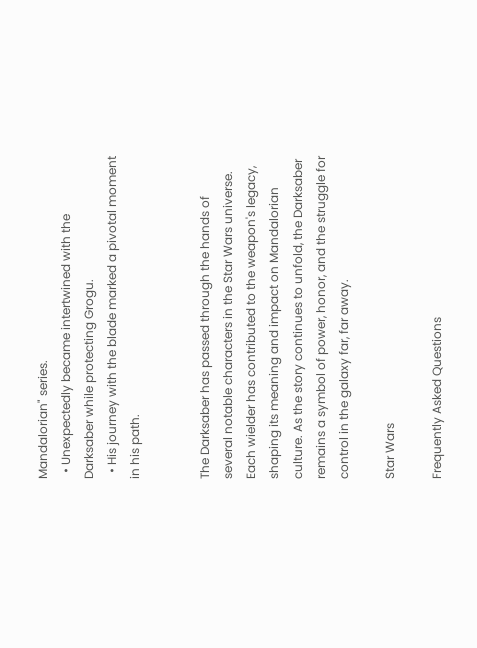Mandalorian" series.
  • Unexpectedly became intertwined with the Darksaber while protecting Grogu.
  • His journey with the blade marked a pivotal moment in his path.


The Darksaber has passed through the hands of several notable characters in the Star Wars universe. Each wielder has contributed to the weapon's legacy, shaping its meaning and impact on Mandalorian culture. As the story continues to unfold, the Darksaber remains a symbol of power, honor, and the struggle for control in the galaxy far, far away.

Star Wars

Frequently Asked Questions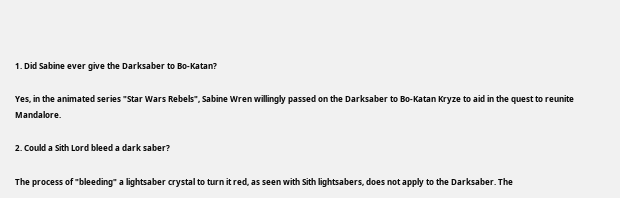1. Did Sabine ever give the Darksaber to Bo-Katan?

Yes, in the animated series "Star Wars Rebels", Sabine Wren willingly passed on the Darksaber to Bo-Katan Kryze to aid in the quest to reunite Mandalore.

2. Could a Sith Lord bleed a dark saber?

The process of "bleeding" a lightsaber crystal to turn it red, as seen with Sith lightsabers, does not apply to the Darksaber. The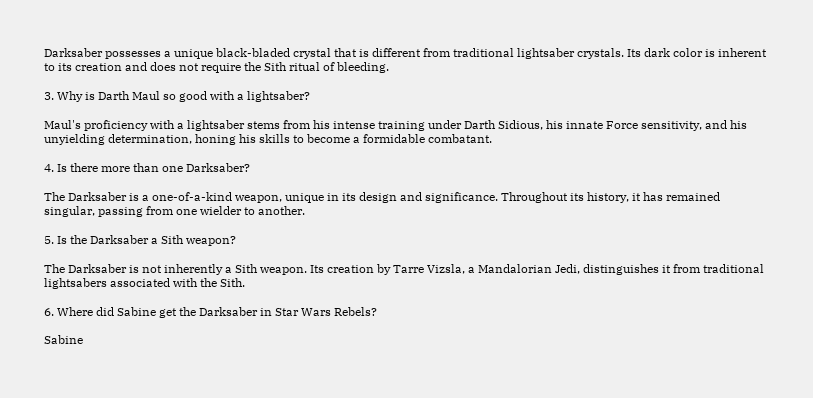Darksaber possesses a unique black-bladed crystal that is different from traditional lightsaber crystals. Its dark color is inherent to its creation and does not require the Sith ritual of bleeding.

3. Why is Darth Maul so good with a lightsaber?

Maul's proficiency with a lightsaber stems from his intense training under Darth Sidious, his innate Force sensitivity, and his unyielding determination, honing his skills to become a formidable combatant.

4. Is there more than one Darksaber?

The Darksaber is a one-of-a-kind weapon, unique in its design and significance. Throughout its history, it has remained singular, passing from one wielder to another.

5. Is the Darksaber a Sith weapon?

The Darksaber is not inherently a Sith weapon. Its creation by Tarre Vizsla, a Mandalorian Jedi, distinguishes it from traditional lightsabers associated with the Sith.

6. Where did Sabine get the Darksaber in Star Wars Rebels?

Sabine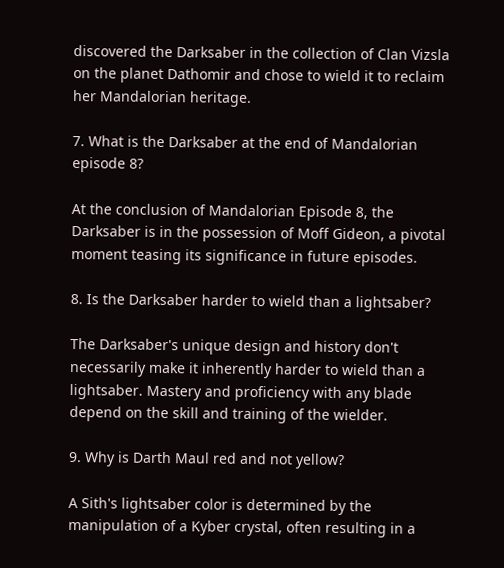discovered the Darksaber in the collection of Clan Vizsla on the planet Dathomir and chose to wield it to reclaim her Mandalorian heritage.

7. What is the Darksaber at the end of Mandalorian episode 8?

At the conclusion of Mandalorian Episode 8, the Darksaber is in the possession of Moff Gideon, a pivotal moment teasing its significance in future episodes.

8. Is the Darksaber harder to wield than a lightsaber?

The Darksaber's unique design and history don't necessarily make it inherently harder to wield than a lightsaber. Mastery and proficiency with any blade depend on the skill and training of the wielder.

9. Why is Darth Maul red and not yellow?

A Sith's lightsaber color is determined by the manipulation of a Kyber crystal, often resulting in a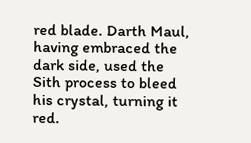red blade. Darth Maul, having embraced the dark side, used the Sith process to bleed his crystal, turning it red.